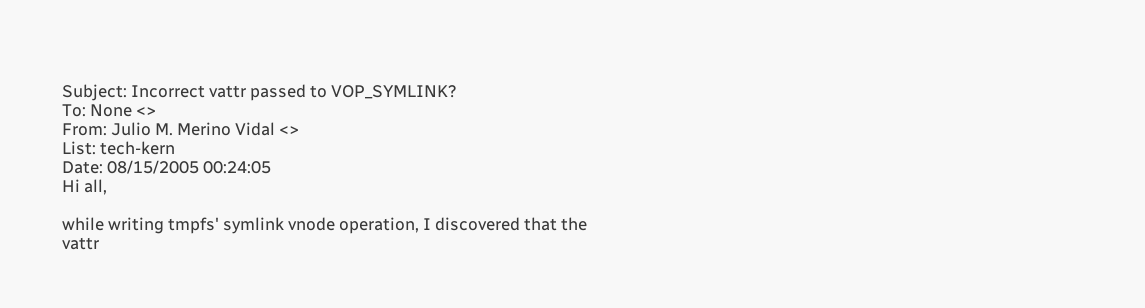Subject: Incorrect vattr passed to VOP_SYMLINK?
To: None <>
From: Julio M. Merino Vidal <>
List: tech-kern
Date: 08/15/2005 00:24:05
Hi all,

while writing tmpfs' symlink vnode operation, I discovered that the
vattr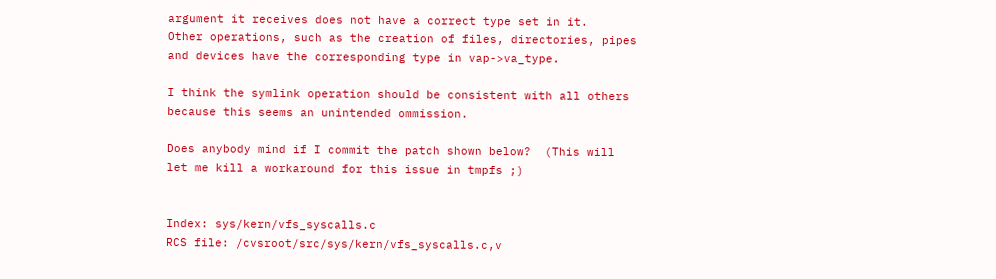argument it receives does not have a correct type set in it.
Other operations, such as the creation of files, directories, pipes
and devices have the corresponding type in vap->va_type.

I think the symlink operation should be consistent with all others
because this seems an unintended ommission.

Does anybody mind if I commit the patch shown below?  (This will
let me kill a workaround for this issue in tmpfs ;)


Index: sys/kern/vfs_syscalls.c
RCS file: /cvsroot/src/sys/kern/vfs_syscalls.c,v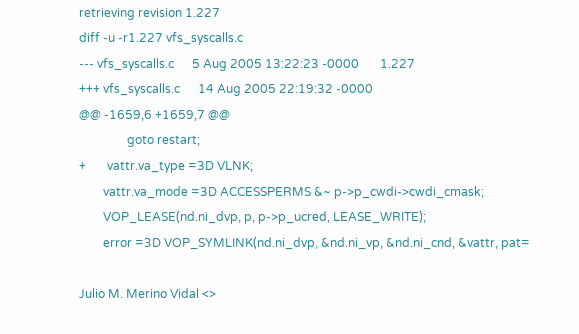retrieving revision 1.227
diff -u -r1.227 vfs_syscalls.c
--- vfs_syscalls.c      5 Aug 2005 13:22:23 -0000       1.227
+++ vfs_syscalls.c      14 Aug 2005 22:19:32 -0000
@@ -1659,6 +1659,7 @@
                goto restart;
+       vattr.va_type =3D VLNK;
        vattr.va_mode =3D ACCESSPERMS &~ p->p_cwdi->cwdi_cmask;
        VOP_LEASE(nd.ni_dvp, p, p->p_ucred, LEASE_WRITE);
        error =3D VOP_SYMLINK(nd.ni_dvp, &nd.ni_vp, &nd.ni_cnd, &vattr, pat=

Julio M. Merino Vidal <>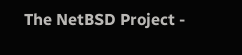The NetBSD Project -